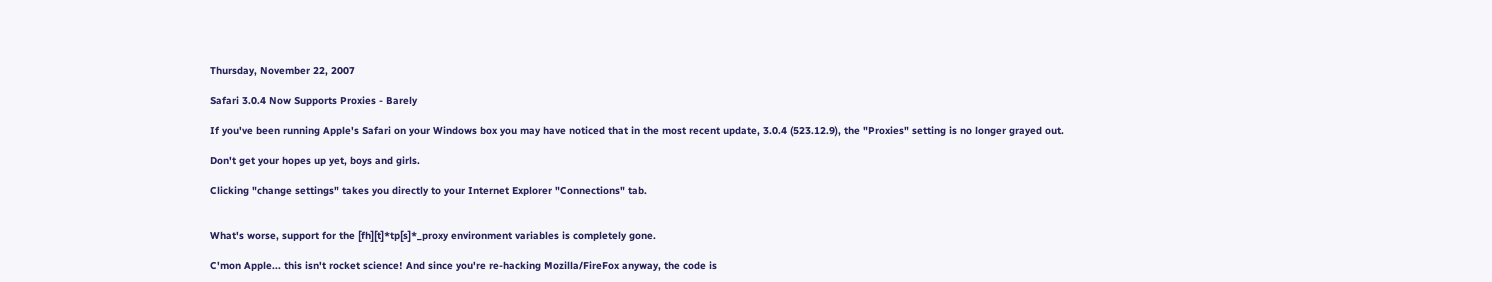Thursday, November 22, 2007

Safari 3.0.4 Now Supports Proxies - Barely

If you've been running Apple's Safari on your Windows box you may have noticed that in the most recent update, 3.0.4 (523.12.9), the "Proxies" setting is no longer grayed out.

Don't get your hopes up yet, boys and girls.

Clicking "change settings" takes you directly to your Internet Explorer "Connections" tab.


What's worse, support for the [fh][t]*tp[s]*_proxy environment variables is completely gone.

C'mon Apple... this isn't rocket science! And since you're re-hacking Mozilla/FireFox anyway, the code is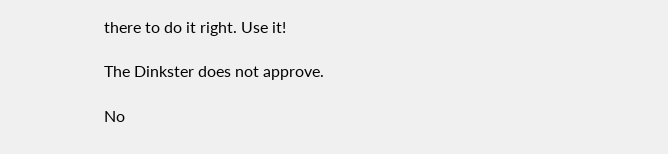there to do it right. Use it!

The Dinkster does not approve.

No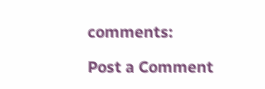comments:

Post a Comment